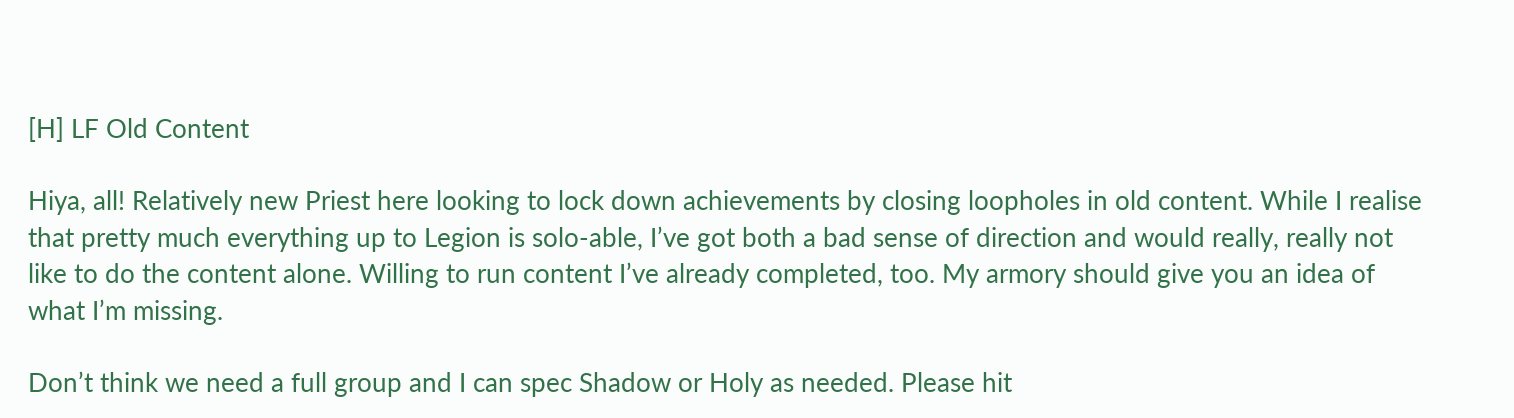[H] LF Old Content

Hiya, all! Relatively new Priest here looking to lock down achievements by closing loopholes in old content. While I realise that pretty much everything up to Legion is solo-able, I’ve got both a bad sense of direction and would really, really not like to do the content alone. Willing to run content I’ve already completed, too. My armory should give you an idea of what I’m missing.

Don’t think we need a full group and I can spec Shadow or Holy as needed. Please hit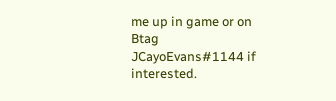me up in game or on Btag JCayoEvans#1144 if interested.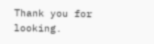Thank you for looking.